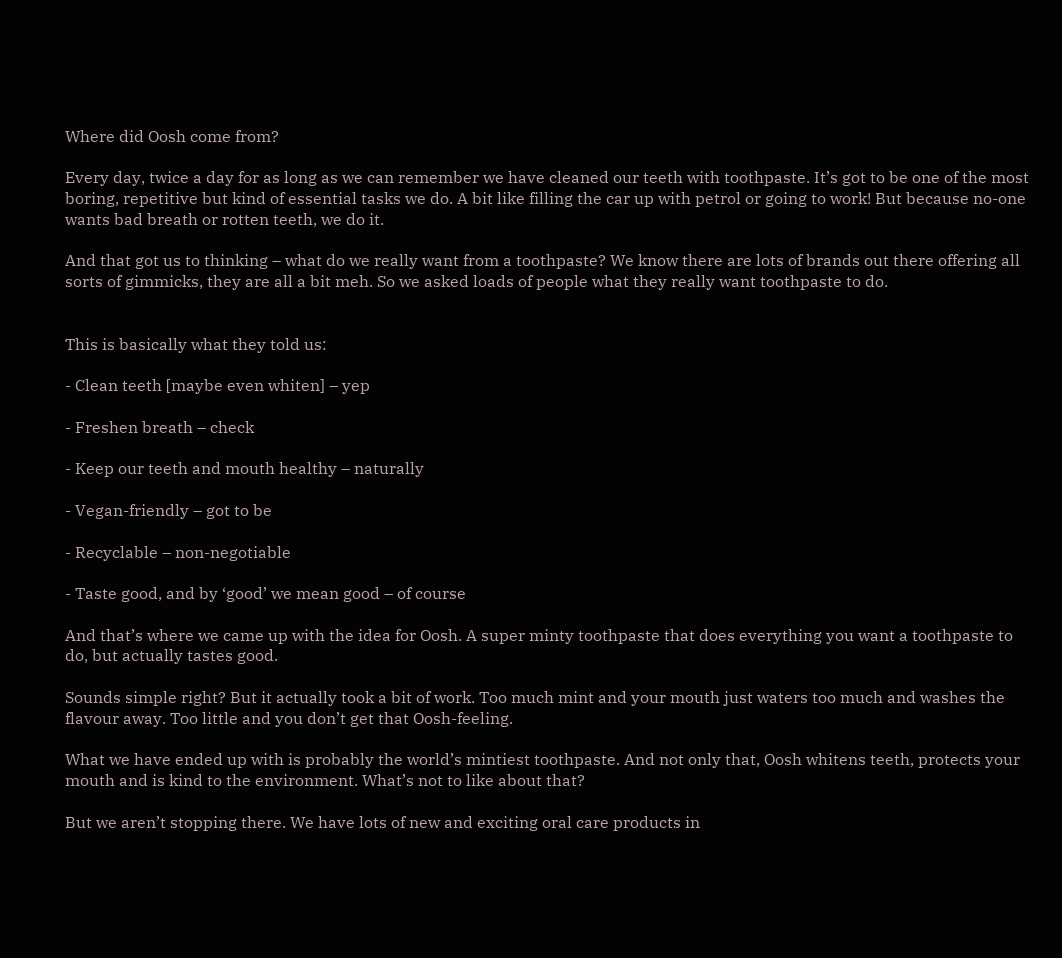Where did Oosh come from?

Every day, twice a day for as long as we can remember we have cleaned our teeth with toothpaste. It’s got to be one of the most boring, repetitive but kind of essential tasks we do. A bit like filling the car up with petrol or going to work! But because no-one wants bad breath or rotten teeth, we do it.

And that got us to thinking – what do we really want from a toothpaste? We know there are lots of brands out there offering all sorts of gimmicks, they are all a bit meh. So we asked loads of people what they really want toothpaste to do.


This is basically what they told us:

- Clean teeth [maybe even whiten] – yep

- Freshen breath – check

- Keep our teeth and mouth healthy – naturally

- Vegan-friendly – got to be

- Recyclable – non-negotiable

- Taste good, and by ‘good’ we mean good – of course

And that’s where we came up with the idea for Oosh. A super minty toothpaste that does everything you want a toothpaste to do, but actually tastes good.

Sounds simple right? But it actually took a bit of work. Too much mint and your mouth just waters too much and washes the flavour away. Too little and you don’t get that Oosh-feeling.

What we have ended up with is probably the world’s mintiest toothpaste. And not only that, Oosh whitens teeth, protects your mouth and is kind to the environment. What’s not to like about that?

But we aren’t stopping there. We have lots of new and exciting oral care products in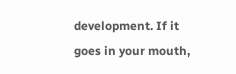development. If it goes in your mouth,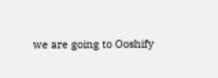we are going to Ooshify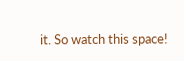it. So watch this space!